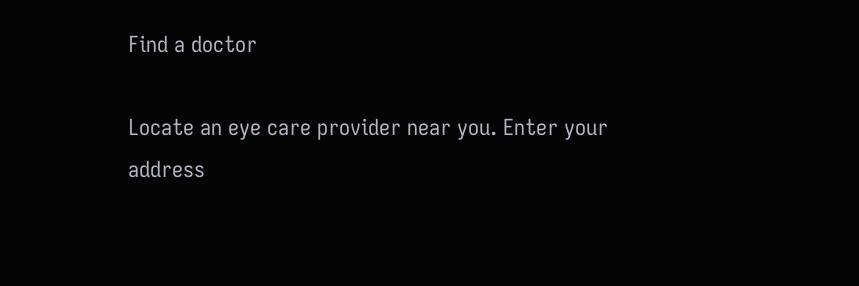Find a doctor

Locate an eye care provider near you. Enter your address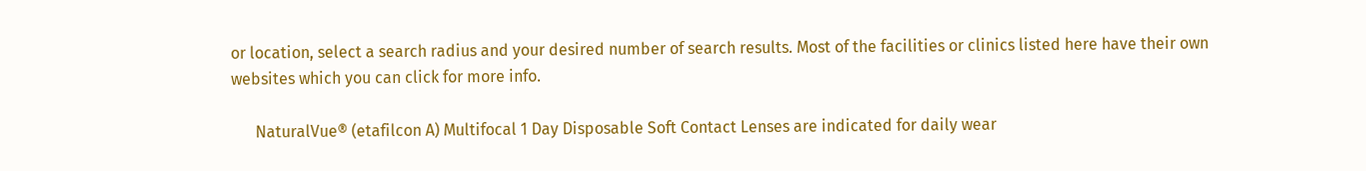or location, select a search radius and your desired number of search results. Most of the facilities or clinics listed here have their own websites which you can click for more info.

      NaturalVue® (etafilcon A) Multifocal 1 Day Disposable Soft Contact Lenses are indicated for daily wear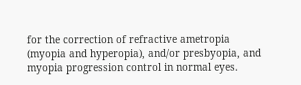for the correction of refractive ametropia (myopia and hyperopia), and/or presbyopia, and myopia progression control in normal eyes.